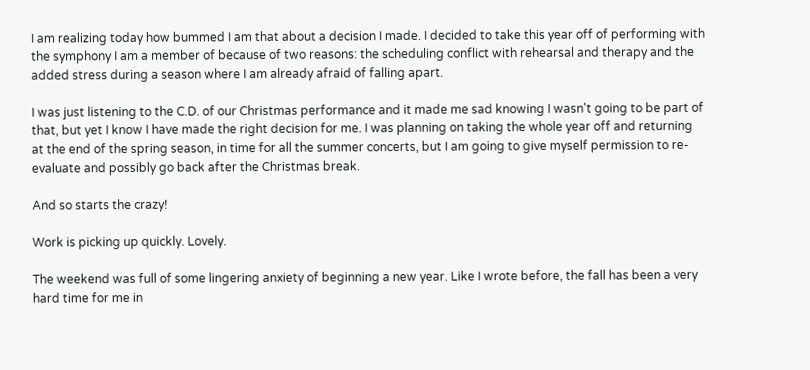I am realizing today how bummed I am that about a decision I made. I decided to take this year off of performing with the symphony I am a member of because of two reasons: the scheduling conflict with rehearsal and therapy and the added stress during a season where I am already afraid of falling apart.

I was just listening to the C.D. of our Christmas performance and it made me sad knowing I wasn't going to be part of that, but yet I know I have made the right decision for me. I was planning on taking the whole year off and returning at the end of the spring season, in time for all the summer concerts, but I am going to give myself permission to re-evaluate and possibly go back after the Christmas break.

And so starts the crazy!

Work is picking up quickly. Lovely.

The weekend was full of some lingering anxiety of beginning a new year. Like I wrote before, the fall has been a very hard time for me in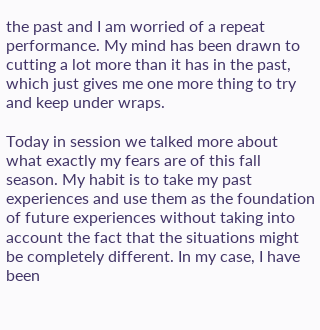the past and I am worried of a repeat performance. My mind has been drawn to cutting a lot more than it has in the past, which just gives me one more thing to try and keep under wraps.

Today in session we talked more about what exactly my fears are of this fall season. My habit is to take my past experiences and use them as the foundation of future experiences without taking into account the fact that the situations might be completely different. In my case, I have been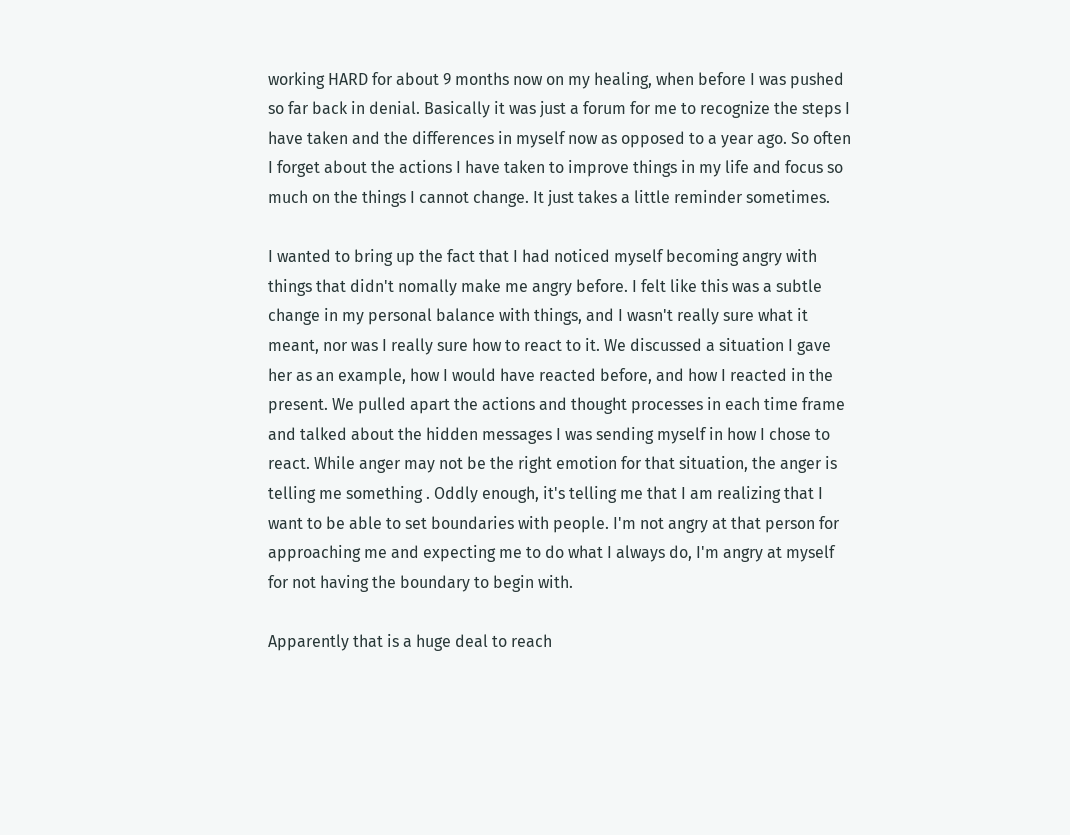working HARD for about 9 months now on my healing, when before I was pushed so far back in denial. Basically it was just a forum for me to recognize the steps I have taken and the differences in myself now as opposed to a year ago. So often I forget about the actions I have taken to improve things in my life and focus so much on the things I cannot change. It just takes a little reminder sometimes.

I wanted to bring up the fact that I had noticed myself becoming angry with things that didn't nomally make me angry before. I felt like this was a subtle change in my personal balance with things, and I wasn't really sure what it meant, nor was I really sure how to react to it. We discussed a situation I gave her as an example, how I would have reacted before, and how I reacted in the present. We pulled apart the actions and thought processes in each time frame and talked about the hidden messages I was sending myself in how I chose to react. While anger may not be the right emotion for that situation, the anger is telling me something . Oddly enough, it's telling me that I am realizing that I want to be able to set boundaries with people. I'm not angry at that person for approaching me and expecting me to do what I always do, I'm angry at myself for not having the boundary to begin with.

Apparently that is a huge deal to reach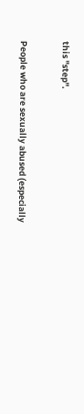this "step".

People who are sexually abused (especially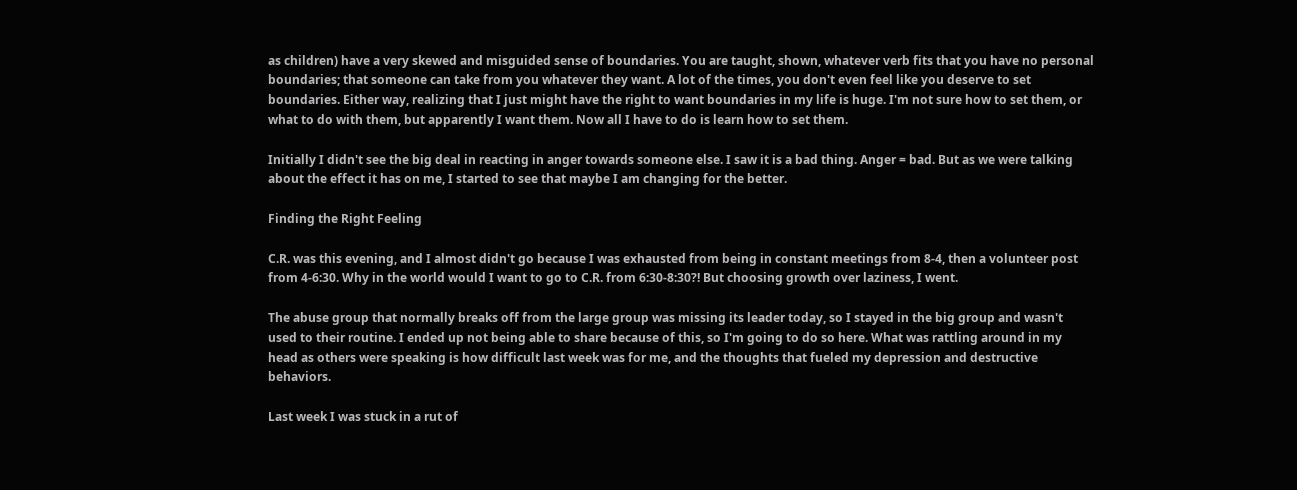as children) have a very skewed and misguided sense of boundaries. You are taught, shown, whatever verb fits that you have no personal boundaries; that someone can take from you whatever they want. A lot of the times, you don't even feel like you deserve to set boundaries. Either way, realizing that I just might have the right to want boundaries in my life is huge. I'm not sure how to set them, or what to do with them, but apparently I want them. Now all I have to do is learn how to set them.

Initially I didn't see the big deal in reacting in anger towards someone else. I saw it is a bad thing. Anger = bad. But as we were talking about the effect it has on me, I started to see that maybe I am changing for the better.

Finding the Right Feeling

C.R. was this evening, and I almost didn't go because I was exhausted from being in constant meetings from 8-4, then a volunteer post from 4-6:30. Why in the world would I want to go to C.R. from 6:30-8:30?! But choosing growth over laziness, I went.

The abuse group that normally breaks off from the large group was missing its leader today, so I stayed in the big group and wasn't used to their routine. I ended up not being able to share because of this, so I'm going to do so here. What was rattling around in my head as others were speaking is how difficult last week was for me, and the thoughts that fueled my depression and destructive behaviors.

Last week I was stuck in a rut of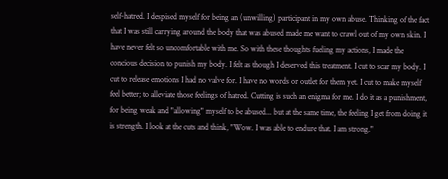self-hatred. I despised myself for being an (unwilling) participant in my own abuse. Thinking of the fact that I was still carrying around the body that was abused made me want to crawl out of my own skin. I have never felt so uncomfortable with me. So with these thoughts fueling my actions, I made the concious decision to punish my body. I felt as though I deserved this treatment. I cut to scar my body. I cut to release emotions I had no valve for. I have no words or outlet for them yet. I cut to make myself feel better; to alleviate those feelings of hatred. Cutting is such an enigma for me. I do it as a punishment, for being weak and "allowing" myself to be abused... but at the same time, the feeling I get from doing it is strength. I look at the cuts and think, "Wow. I was able to endure that. I am strong."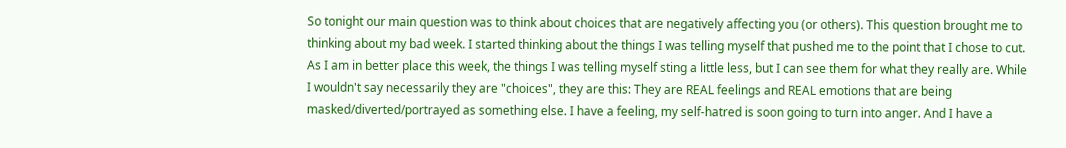So tonight our main question was to think about choices that are negatively affecting you (or others). This question brought me to thinking about my bad week. I started thinking about the things I was telling myself that pushed me to the point that I chose to cut. As I am in better place this week, the things I was telling myself sting a little less, but I can see them for what they really are. While I wouldn't say necessarily they are "choices", they are this: They are REAL feelings and REAL emotions that are being masked/diverted/portrayed as something else. I have a feeling, my self-hatred is soon going to turn into anger. And I have a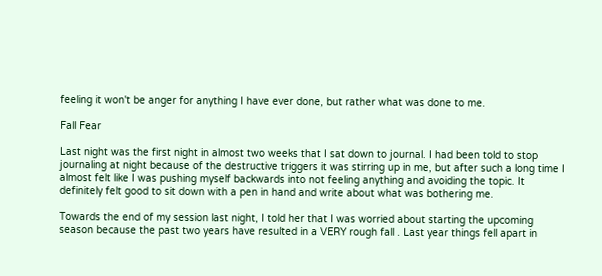feeling it won't be anger for anything I have ever done, but rather what was done to me.

Fall Fear

Last night was the first night in almost two weeks that I sat down to journal. I had been told to stop journaling at night because of the destructive triggers it was stirring up in me, but after such a long time I almost felt like I was pushing myself backwards into not feeling anything and avoiding the topic. It definitely felt good to sit down with a pen in hand and write about what was bothering me.

Towards the end of my session last night, I told her that I was worried about starting the upcoming season because the past two years have resulted in a VERY rough fall . Last year things fell apart in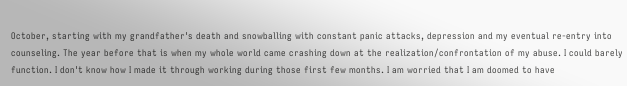October, starting with my grandfather's death and snowballing with constant panic attacks, depression and my eventual re-entry into counseling. The year before that is when my whole world came crashing down at the realization/confrontation of my abuse. I could barely function. I don't know how I made it through working during those first few months. I am worried that I am doomed to have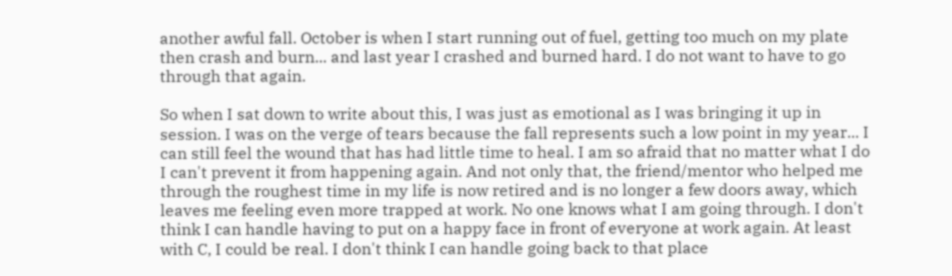another awful fall. October is when I start running out of fuel, getting too much on my plate then crash and burn... and last year I crashed and burned hard. I do not want to have to go through that again.

So when I sat down to write about this, I was just as emotional as I was bringing it up in session. I was on the verge of tears because the fall represents such a low point in my year... I can still feel the wound that has had little time to heal. I am so afraid that no matter what I do I can't prevent it from happening again. And not only that, the friend/mentor who helped me through the roughest time in my life is now retired and is no longer a few doors away, which leaves me feeling even more trapped at work. No one knows what I am going through. I don't think I can handle having to put on a happy face in front of everyone at work again. At least with C, I could be real. I don't think I can handle going back to that place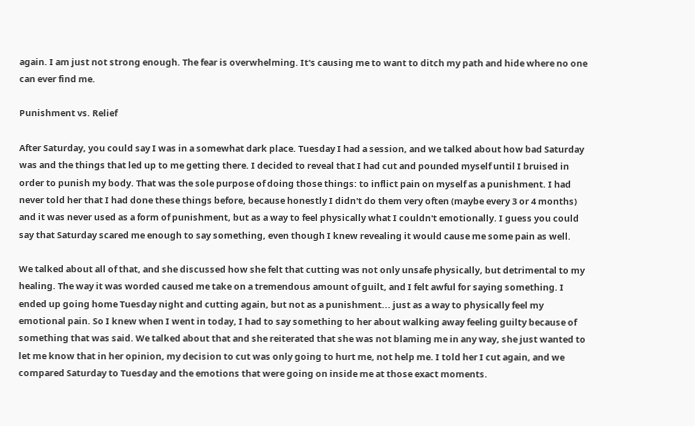again. I am just not strong enough. The fear is overwhelming. It's causing me to want to ditch my path and hide where no one can ever find me.

Punishment vs. Relief

After Saturday, you could say I was in a somewhat dark place. Tuesday I had a session, and we talked about how bad Saturday was and the things that led up to me getting there. I decided to reveal that I had cut and pounded myself until I bruised in order to punish my body. That was the sole purpose of doing those things: to inflict pain on myself as a punishment. I had never told her that I had done these things before, because honestly I didn't do them very often (maybe every 3 or 4 months) and it was never used as a form of punishment, but as a way to feel physically what I couldn't emotionally. I guess you could say that Saturday scared me enough to say something, even though I knew revealing it would cause me some pain as well.

We talked about all of that, and she discussed how she felt that cutting was not only unsafe physically, but detrimental to my healing. The way it was worded caused me take on a tremendous amount of guilt, and I felt awful for saying something. I ended up going home Tuesday night and cutting again, but not as a punishment... just as a way to physically feel my emotional pain. So I knew when I went in today, I had to say something to her about walking away feeling guilty because of something that was said. We talked about that and she reiterated that she was not blaming me in any way, she just wanted to let me know that in her opinion, my decision to cut was only going to hurt me, not help me. I told her I cut again, and we compared Saturday to Tuesday and the emotions that were going on inside me at those exact moments.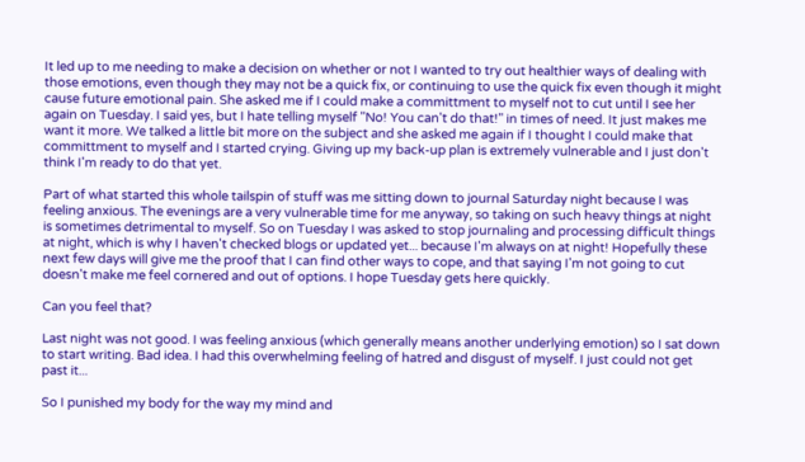It led up to me needing to make a decision on whether or not I wanted to try out healthier ways of dealing with those emotions, even though they may not be a quick fix, or continuing to use the quick fix even though it might cause future emotional pain. She asked me if I could make a committment to myself not to cut until I see her again on Tuesday. I said yes, but I hate telling myself "No! You can't do that!" in times of need. It just makes me want it more. We talked a little bit more on the subject and she asked me again if I thought I could make that committment to myself and I started crying. Giving up my back-up plan is extremely vulnerable and I just don't think I'm ready to do that yet.

Part of what started this whole tailspin of stuff was me sitting down to journal Saturday night because I was feeling anxious. The evenings are a very vulnerable time for me anyway, so taking on such heavy things at night is sometimes detrimental to myself. So on Tuesday I was asked to stop journaling and processing difficult things at night, which is why I haven't checked blogs or updated yet... because I'm always on at night! Hopefully these next few days will give me the proof that I can find other ways to cope, and that saying I'm not going to cut doesn't make me feel cornered and out of options. I hope Tuesday gets here quickly.

Can you feel that?

Last night was not good. I was feeling anxious (which generally means another underlying emotion) so I sat down to start writing. Bad idea. I had this overwhelming feeling of hatred and disgust of myself. I just could not get past it...

So I punished my body for the way my mind and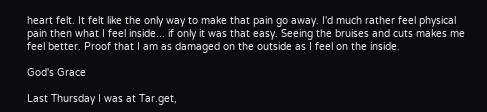heart felt. It felt like the only way to make that pain go away. I'd much rather feel physical pain then what I feel inside... if only it was that easy. Seeing the bruises and cuts makes me feel better. Proof that I am as damaged on the outside as I feel on the inside.

God's Grace

Last Thursday I was at Tar.get,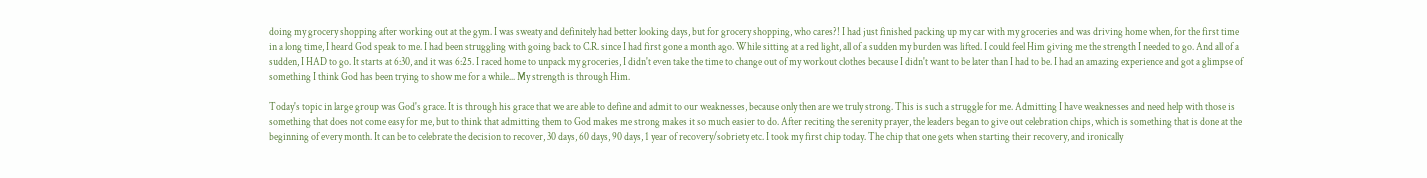doing my grocery shopping after working out at the gym. I was sweaty and definitely had better looking days, but for grocery shopping, who cares?! I had just finished packing up my car with my groceries and was driving home when, for the first time in a long time, I heard God speak to me. I had been struggling with going back to C.R. since I had first gone a month ago. While sitting at a red light, all of a sudden my burden was lifted. I could feel Him giving me the strength I needed to go. And all of a sudden, I HAD to go. It starts at 6:30, and it was 6:25. I raced home to unpack my groceries, I didn't even take the time to change out of my workout clothes because I didn't want to be later than I had to be. I had an amazing experience and got a glimpse of something I think God has been trying to show me for a while... My strength is through Him.

Today's topic in large group was God's grace. It is through his grace that we are able to define and admit to our weaknesses, because only then are we truly strong. This is such a struggle for me. Admitting I have weaknesses and need help with those is something that does not come easy for me, but to think that admitting them to God makes me strong makes it so much easier to do. After reciting the serenity prayer, the leaders began to give out celebration chips, which is something that is done at the beginning of every month. It can be to celebrate the decision to recover, 30 days, 60 days, 90 days, 1 year of recovery/sobriety etc. I took my first chip today. The chip that one gets when starting their recovery, and ironically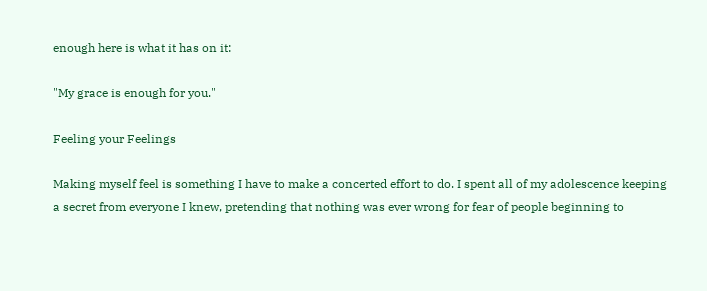enough here is what it has on it:

"My grace is enough for you."

Feeling your Feelings

Making myself feel is something I have to make a concerted effort to do. I spent all of my adolescence keeping a secret from everyone I knew, pretending that nothing was ever wrong for fear of people beginning to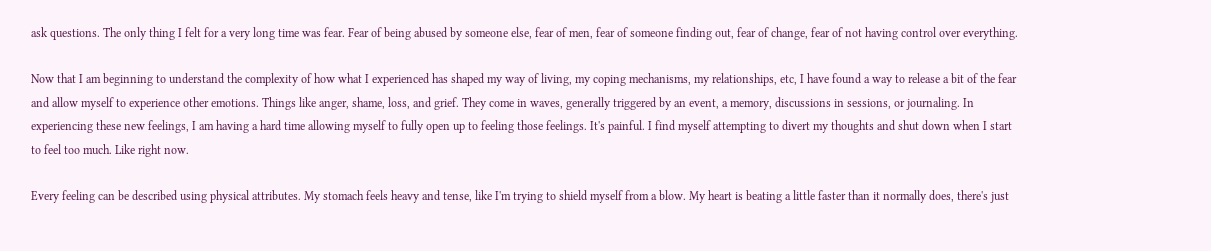ask questions. The only thing I felt for a very long time was fear. Fear of being abused by someone else, fear of men, fear of someone finding out, fear of change, fear of not having control over everything.

Now that I am beginning to understand the complexity of how what I experienced has shaped my way of living, my coping mechanisms, my relationships, etc, I have found a way to release a bit of the fear and allow myself to experience other emotions. Things like anger, shame, loss, and grief. They come in waves, generally triggered by an event, a memory, discussions in sessions, or journaling. In experiencing these new feelings, I am having a hard time allowing myself to fully open up to feeling those feelings. It's painful. I find myself attempting to divert my thoughts and shut down when I start to feel too much. Like right now.

Every feeling can be described using physical attributes. My stomach feels heavy and tense, like I'm trying to shield myself from a blow. My heart is beating a little faster than it normally does, there's just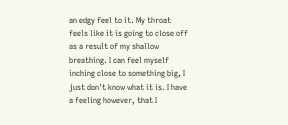an edgy feel to it. My throat feels like it is going to close off as a result of my shallow breathing. I can feel myself inching close to something big, I just don't know what it is. I have a feeling however, that I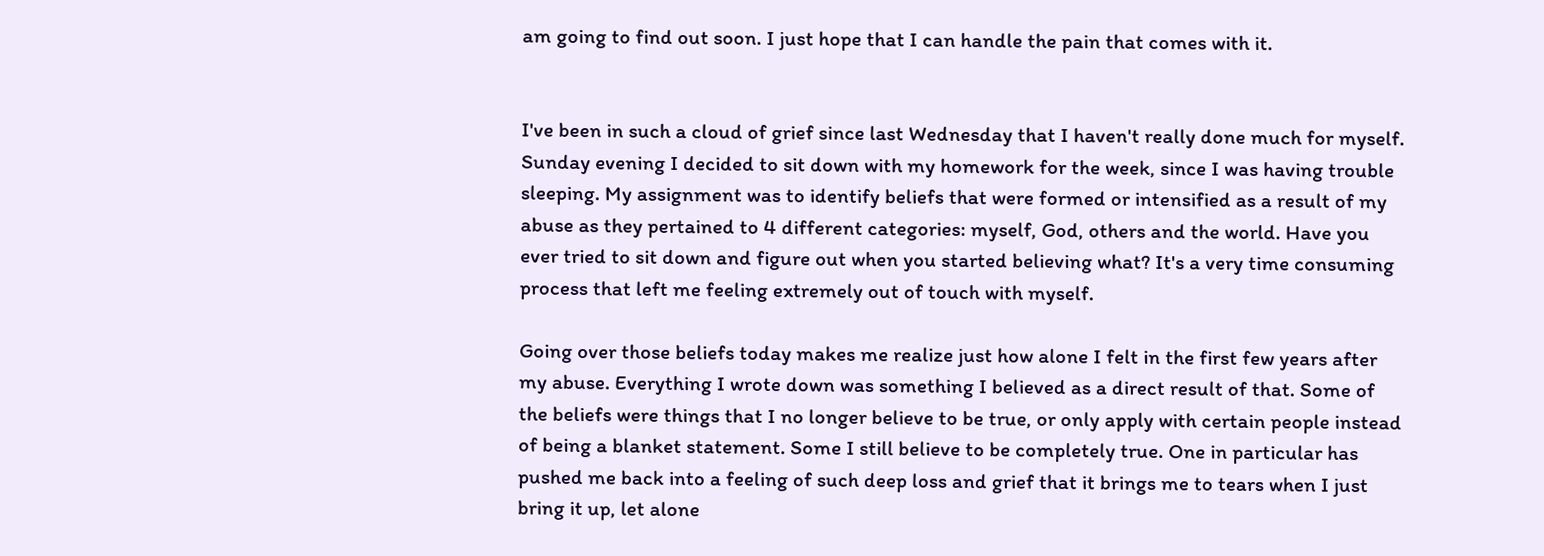am going to find out soon. I just hope that I can handle the pain that comes with it.


I've been in such a cloud of grief since last Wednesday that I haven't really done much for myself. Sunday evening I decided to sit down with my homework for the week, since I was having trouble sleeping. My assignment was to identify beliefs that were formed or intensified as a result of my abuse as they pertained to 4 different categories: myself, God, others and the world. Have you ever tried to sit down and figure out when you started believing what? It's a very time consuming process that left me feeling extremely out of touch with myself.

Going over those beliefs today makes me realize just how alone I felt in the first few years after my abuse. Everything I wrote down was something I believed as a direct result of that. Some of the beliefs were things that I no longer believe to be true, or only apply with certain people instead of being a blanket statement. Some I still believe to be completely true. One in particular has pushed me back into a feeling of such deep loss and grief that it brings me to tears when I just bring it up, let alone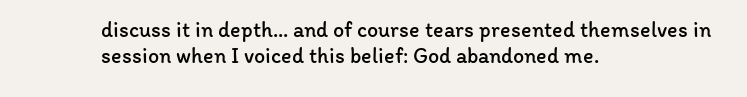discuss it in depth... and of course tears presented themselves in session when I voiced this belief: God abandoned me.